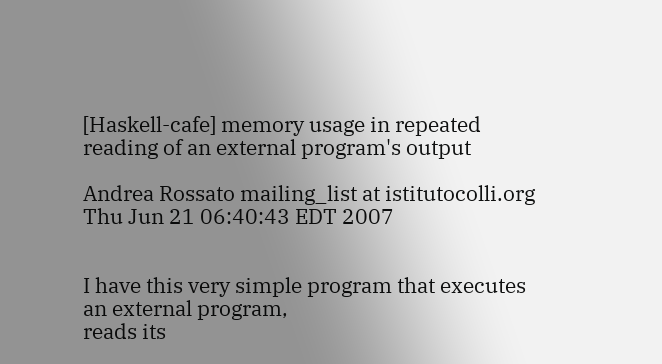[Haskell-cafe] memory usage in repeated reading of an external program's output

Andrea Rossato mailing_list at istitutocolli.org
Thu Jun 21 06:40:43 EDT 2007


I have this very simple program that executes an external program,
reads its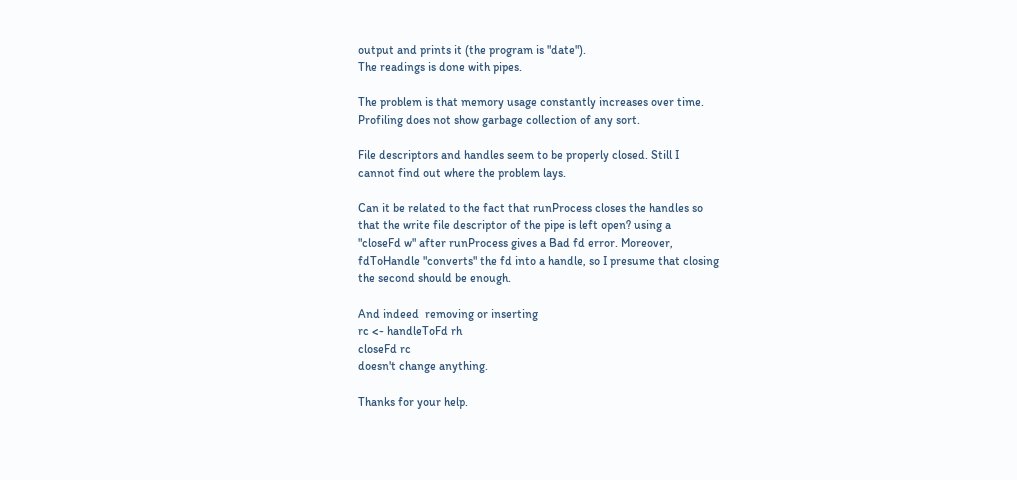output and prints it (the program is "date").
The readings is done with pipes.

The problem is that memory usage constantly increases over time.
Profiling does not show garbage collection of any sort.

File descriptors and handles seem to be properly closed. Still I
cannot find out where the problem lays.

Can it be related to the fact that runProcess closes the handles so
that the write file descriptor of the pipe is left open? using a
"closeFd w" after runProcess gives a Bad fd error. Moreover,
fdToHandle "converts" the fd into a handle, so I presume that closing
the second should be enough.

And indeed  removing or inserting
rc <- handleToFd rh
closeFd rc
doesn't change anything.

Thanks for your help.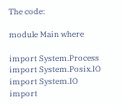The code:

module Main where

import System.Process
import System.Posix.IO
import System.IO
import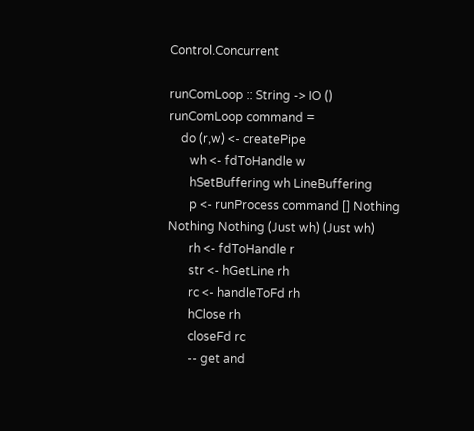Control.Concurrent

runComLoop :: String -> IO ()
runComLoop command =
    do (r,w) <- createPipe
       wh <- fdToHandle w
       hSetBuffering wh LineBuffering
       p <- runProcess command [] Nothing Nothing Nothing (Just wh) (Just wh)
       rh <- fdToHandle r
       str <- hGetLine rh
       rc <- handleToFd rh
       hClose rh
       closeFd rc
       -- get and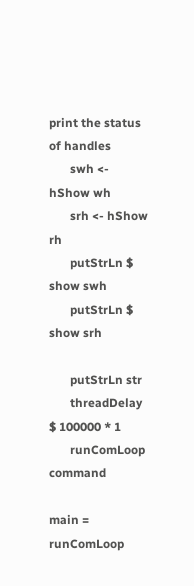print the status of handles
       swh <- hShow wh
       srh <- hShow rh
       putStrLn $ show swh
       putStrLn $ show srh

       putStrLn str
       threadDelay $ 100000 * 1
       runComLoop command

main = runComLoop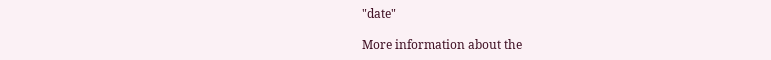"date"

More information about the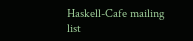Haskell-Cafe mailing list